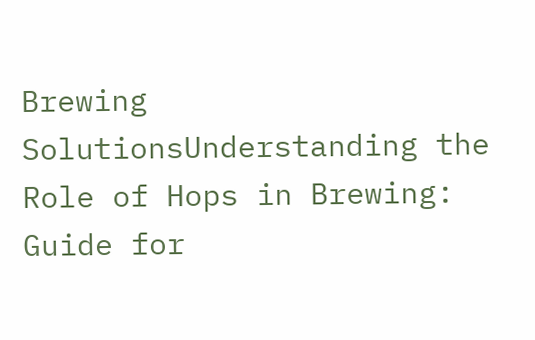Brewing SolutionsUnderstanding the Role of Hops in Brewing: Guide for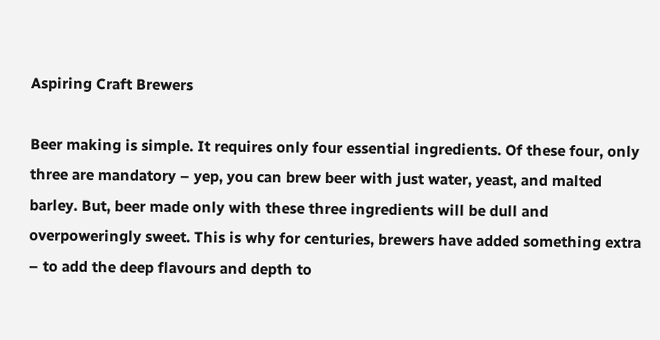Aspiring Craft Brewers

Beer making is simple. It requires only four essential ingredients. Of these four, only three are mandatory – yep, you can brew beer with just water, yeast, and malted barley. But, beer made only with these three ingredients will be dull and overpoweringly sweet. This is why for centuries, brewers have added something extra – to add the deep flavours and depth to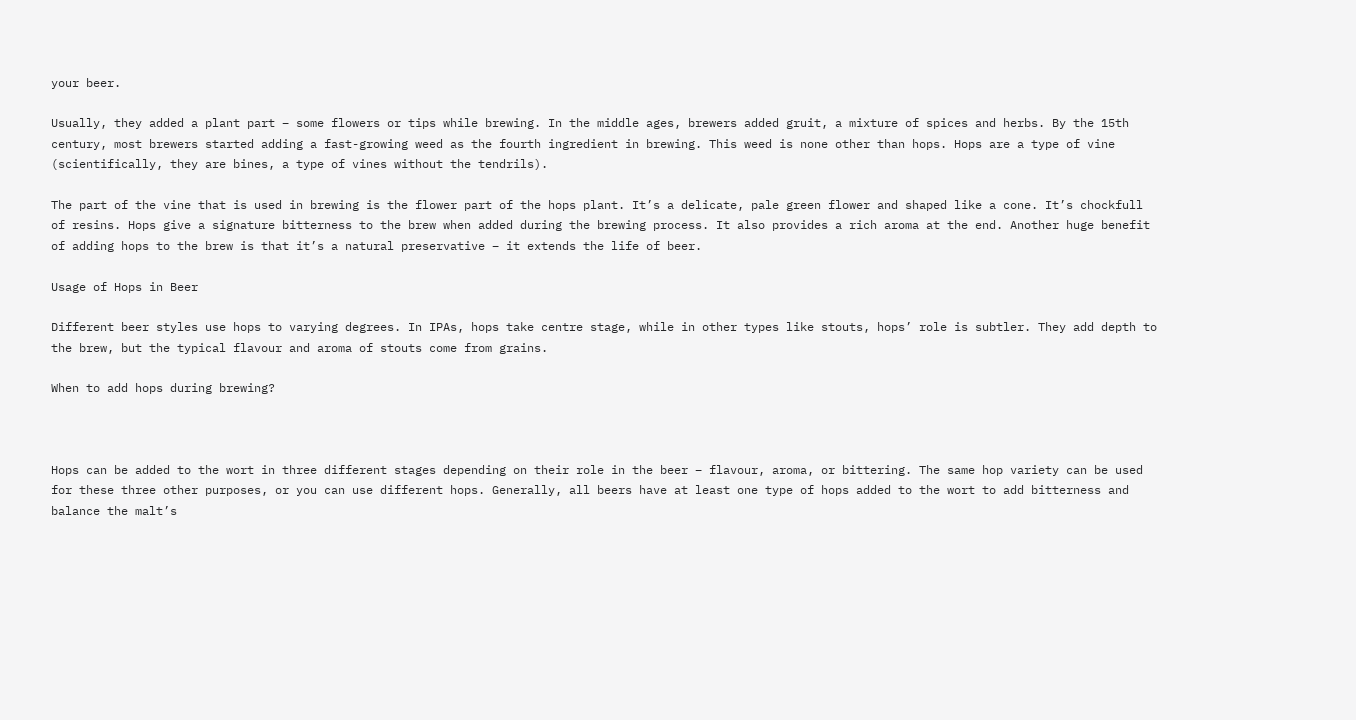your beer.

Usually, they added a plant part – some flowers or tips while brewing. In the middle ages, brewers added gruit, a mixture of spices and herbs. By the 15th century, most brewers started adding a fast-growing weed as the fourth ingredient in brewing. This weed is none other than hops. Hops are a type of vine (scientifically, they are bines, a type of vines without the tendrils).

The part of the vine that is used in brewing is the flower part of the hops plant. It’s a delicate, pale green flower and shaped like a cone. It’s chockfull of resins. Hops give a signature bitterness to the brew when added during the brewing process. It also provides a rich aroma at the end. Another huge benefit of adding hops to the brew is that it’s a natural preservative – it extends the life of beer.

Usage of Hops in Beer

Different beer styles use hops to varying degrees. In IPAs, hops take centre stage, while in other types like stouts, hops’ role is subtler. They add depth to the brew, but the typical flavour and aroma of stouts come from grains.

When to add hops during brewing?



Hops can be added to the wort in three different stages depending on their role in the beer – flavour, aroma, or bittering. The same hop variety can be used for these three other purposes, or you can use different hops. Generally, all beers have at least one type of hops added to the wort to add bitterness and balance the malt’s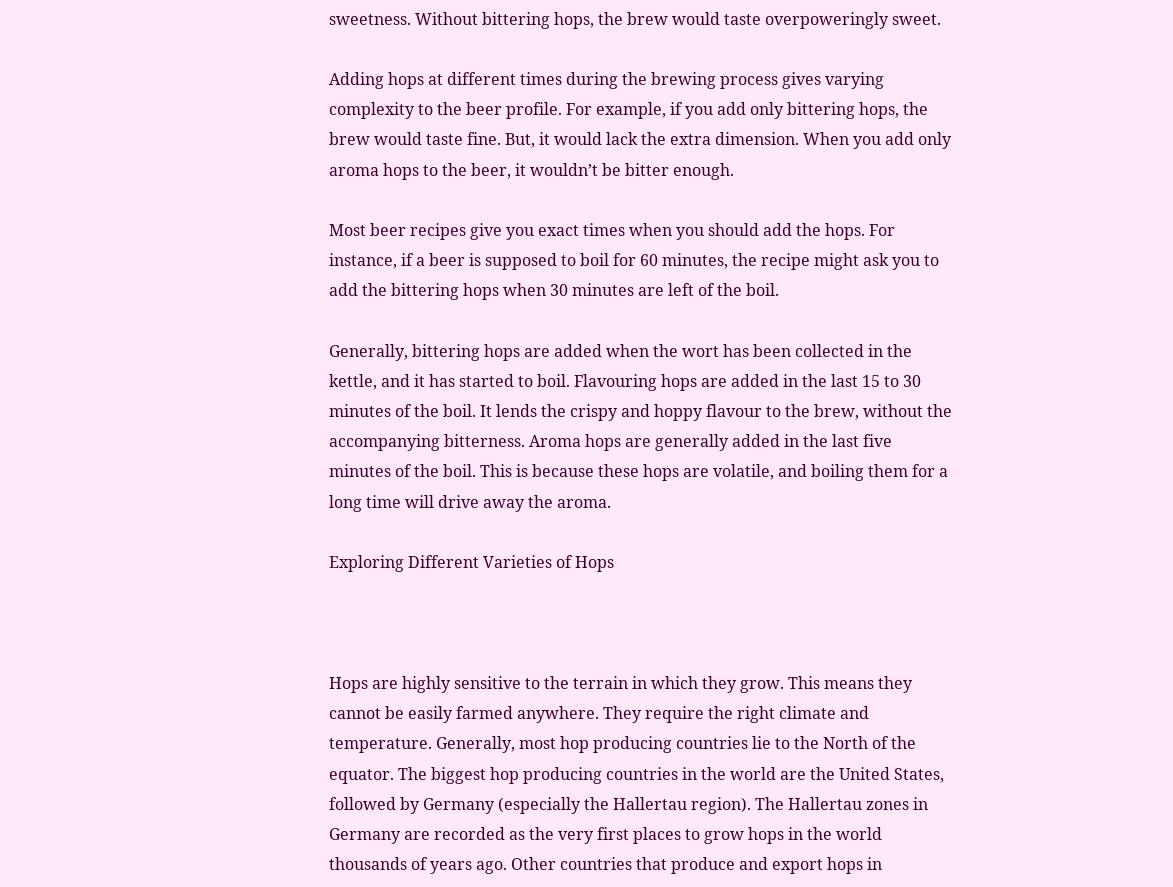sweetness. Without bittering hops, the brew would taste overpoweringly sweet.

Adding hops at different times during the brewing process gives varying complexity to the beer profile. For example, if you add only bittering hops, the brew would taste fine. But, it would lack the extra dimension. When you add only aroma hops to the beer, it wouldn’t be bitter enough.

Most beer recipes give you exact times when you should add the hops. For instance, if a beer is supposed to boil for 60 minutes, the recipe might ask you to add the bittering hops when 30 minutes are left of the boil.

Generally, bittering hops are added when the wort has been collected in the kettle, and it has started to boil. Flavouring hops are added in the last 15 to 30 minutes of the boil. It lends the crispy and hoppy flavour to the brew, without the accompanying bitterness. Aroma hops are generally added in the last five minutes of the boil. This is because these hops are volatile, and boiling them for a long time will drive away the aroma.

Exploring Different Varieties of Hops



Hops are highly sensitive to the terrain in which they grow. This means they cannot be easily farmed anywhere. They require the right climate and temperature. Generally, most hop producing countries lie to the North of the equator. The biggest hop producing countries in the world are the United States, followed by Germany (especially the Hallertau region). The Hallertau zones in Germany are recorded as the very first places to grow hops in the world thousands of years ago. Other countries that produce and export hops in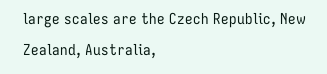large scales are the Czech Republic, New Zealand, Australia,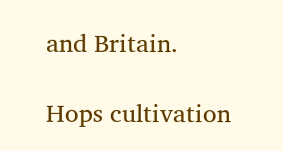and Britain.

Hops cultivation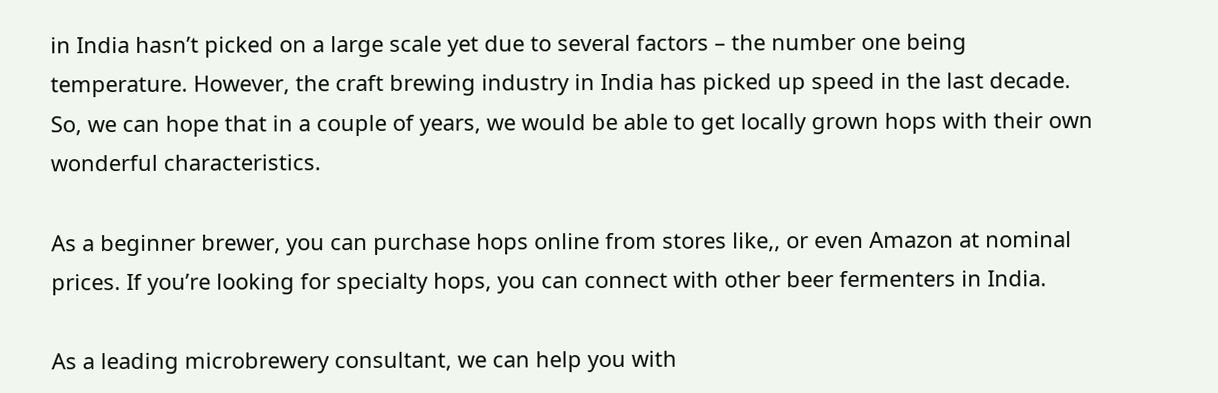in India hasn’t picked on a large scale yet due to several factors – the number one being temperature. However, the craft brewing industry in India has picked up speed in the last decade. So, we can hope that in a couple of years, we would be able to get locally grown hops with their own wonderful characteristics.

As a beginner brewer, you can purchase hops online from stores like,, or even Amazon at nominal prices. If you’re looking for specialty hops, you can connect with other beer fermenters in India.

As a leading microbrewery consultant, we can help you with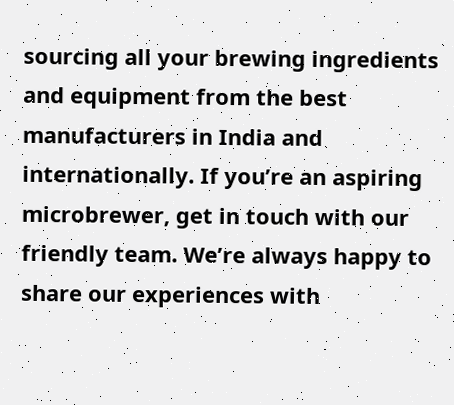sourcing all your brewing ingredients and equipment from the best manufacturers in India and internationally. If you’re an aspiring microbrewer, get in touch with our friendly team. We’re always happy to share our experiences with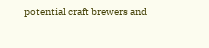potential craft brewers and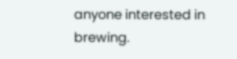anyone interested in brewing.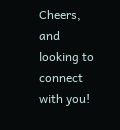Cheers, and looking to connect with you!